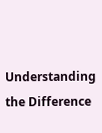Understanding the Difference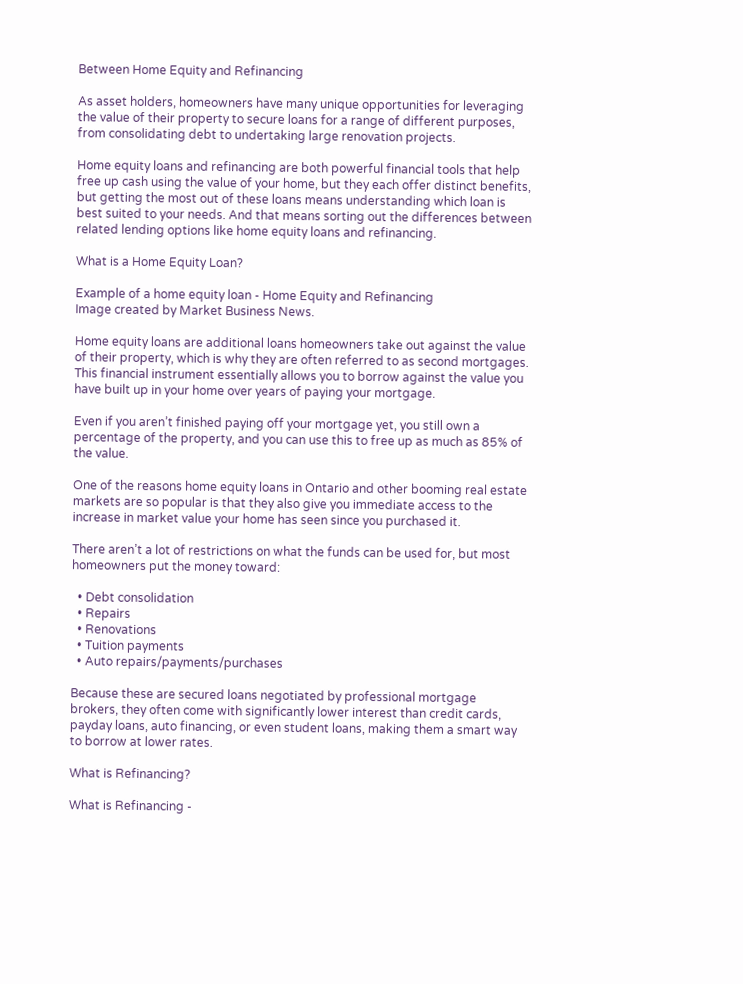Between Home Equity and Refinancing

As asset holders, homeowners have many unique opportunities for leveraging the value of their property to secure loans for a range of different purposes, from consolidating debt to undertaking large renovation projects.

Home equity loans and refinancing are both powerful financial tools that help free up cash using the value of your home, but they each offer distinct benefits, but getting the most out of these loans means understanding which loan is best suited to your needs. And that means sorting out the differences between related lending options like home equity loans and refinancing.

What is a Home Equity Loan?

Example of a home equity loan - Home Equity and Refinancing
Image created by Market Business News.

Home equity loans are additional loans homeowners take out against the value of their property, which is why they are often referred to as second mortgages. This financial instrument essentially allows you to borrow against the value you have built up in your home over years of paying your mortgage.

Even if you aren’t finished paying off your mortgage yet, you still own a percentage of the property, and you can use this to free up as much as 85% of the value.

One of the reasons home equity loans in Ontario and other booming real estate markets are so popular is that they also give you immediate access to the increase in market value your home has seen since you purchased it.

There aren’t a lot of restrictions on what the funds can be used for, but most homeowners put the money toward:

  • Debt consolidation
  • Repairs
  • Renovations
  • Tuition payments
  • Auto repairs/payments/purchases

Because these are secured loans negotiated by professional mortgage brokers, they often come with significantly lower interest than credit cards, payday loans, auto financing, or even student loans, making them a smart way to borrow at lower rates.

What is Refinancing?

What is Refinancing -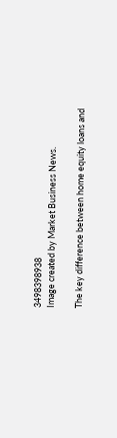3498398938
Image created by Market Business News.

The key difference between home equity loans and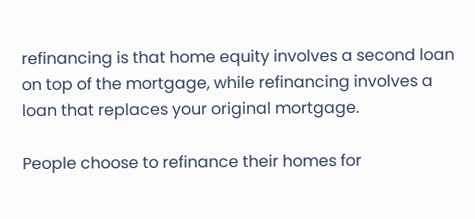refinancing is that home equity involves a second loan on top of the mortgage, while refinancing involves a loan that replaces your original mortgage.

People choose to refinance their homes for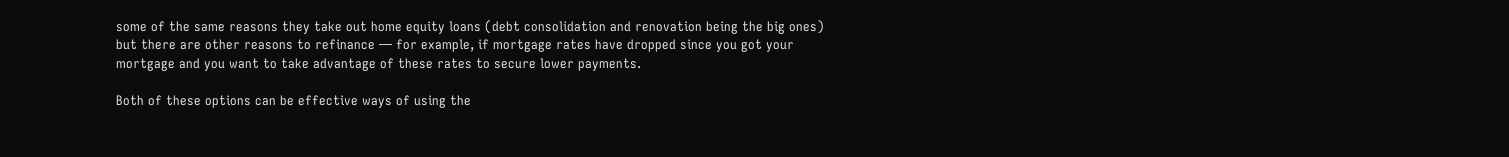some of the same reasons they take out home equity loans (debt consolidation and renovation being the big ones) but there are other reasons to refinance — for example, if mortgage rates have dropped since you got your mortgage and you want to take advantage of these rates to secure lower payments.

Both of these options can be effective ways of using the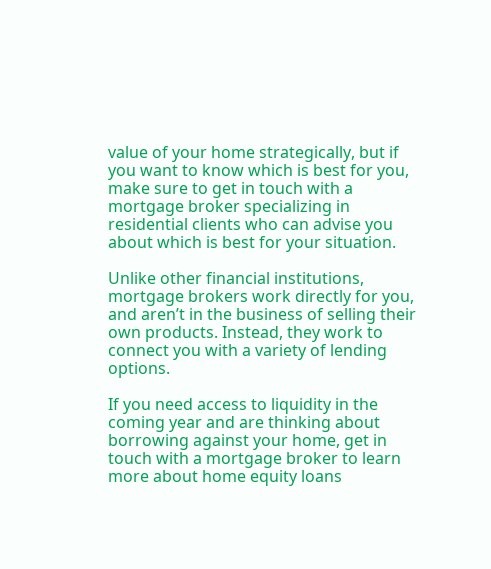value of your home strategically, but if you want to know which is best for you, make sure to get in touch with a mortgage broker specializing in residential clients who can advise you about which is best for your situation.

Unlike other financial institutions, mortgage brokers work directly for you, and aren’t in the business of selling their own products. Instead, they work to connect you with a variety of lending options.

If you need access to liquidity in the coming year and are thinking about borrowing against your home, get in touch with a mortgage broker to learn more about home equity loans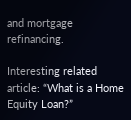and mortgage refinancing.

Interesting related article: “What is a Home Equity Loan?”